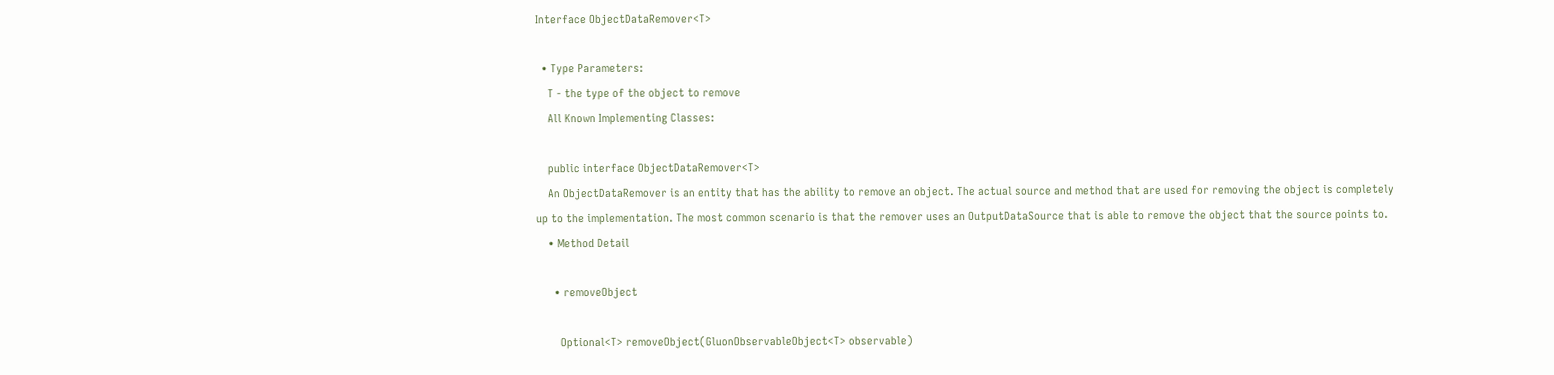Interface ObjectDataRemover<T>

  • Type Parameters:
    T - the type of the object to remove
    All Known Implementing Classes:

    public interface ObjectDataRemover<T>
    An ObjectDataRemover is an entity that has the ability to remove an object. The actual source and method that are used for removing the object is completely up to the implementation. The most common scenario is that the remover uses an OutputDataSource that is able to remove the object that the source points to.
    • Method Detail

      • removeObject

        Optional<T> removeObject(GluonObservableObject<T> observable)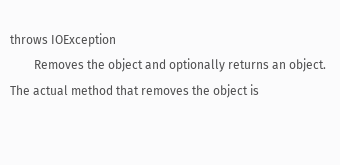throws IOException
        Removes the object and optionally returns an object. The actual method that removes the object is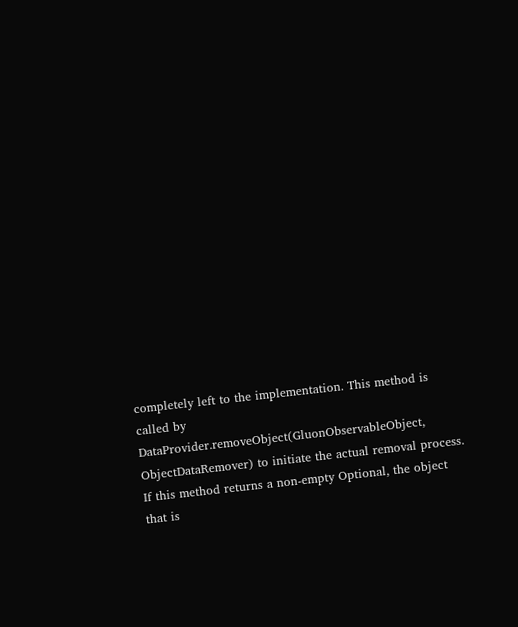completely left to the implementation. This method is called by DataProvider.removeObject(GluonObservableObject, ObjectDataRemover) to initiate the actual removal process. If this method returns a non-empty Optional, the object that is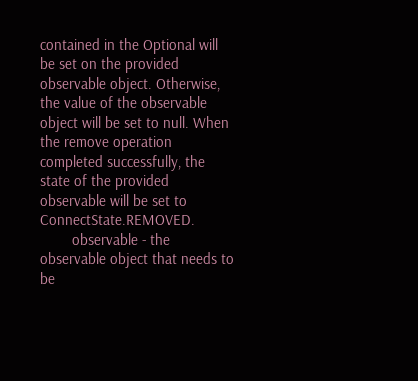contained in the Optional will be set on the provided observable object. Otherwise, the value of the observable object will be set to null. When the remove operation completed successfully, the state of the provided observable will be set to ConnectState.REMOVED.
        observable - the observable object that needs to be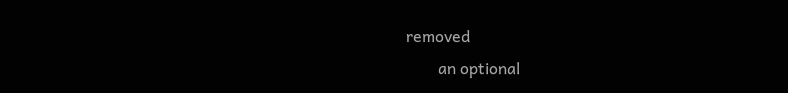removed
        an optional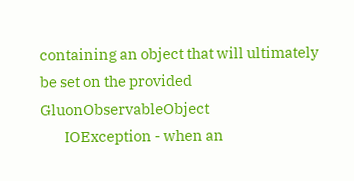containing an object that will ultimately be set on the provided GluonObservableObject
        IOException - when an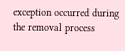exception occurred during the removal process